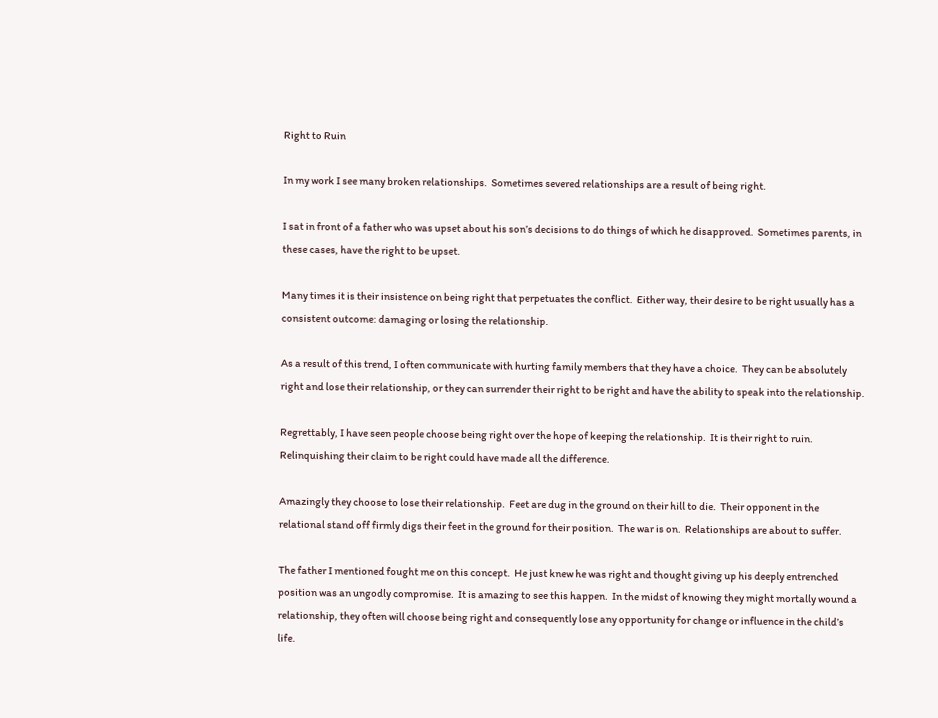Right to Ruin

In my work I see many broken relationships.  Sometimes severed relationships are a result of being right.

I sat in front of a father who was upset about his son’s decisions to do things of which he disapproved.  Sometimes parents, in these cases, have the right to be upset.

Many times it is their insistence on being right that perpetuates the conflict.  Either way, their desire to be right usually has a consistent outcome: damaging or losing the relationship.

As a result of this trend, I often communicate with hurting family members that they have a choice.  They can be absolutely right and lose their relationship, or they can surrender their right to be right and have the ability to speak into the relationship.

Regrettably, I have seen people choose being right over the hope of keeping the relationship.  It is their right to ruin.  Relinquishing their claim to be right could have made all the difference.

Amazingly they choose to lose their relationship.  Feet are dug in the ground on their hill to die.  Their opponent in the relational stand off firmly digs their feet in the ground for their position.  The war is on.  Relationships are about to suffer.

The father I mentioned fought me on this concept.  He just knew he was right and thought giving up his deeply entrenched position was an ungodly compromise.  It is amazing to see this happen.  In the midst of knowing they might mortally wound a relationship, they often will choose being right and consequently lose any opportunity for change or influence in the child’s life.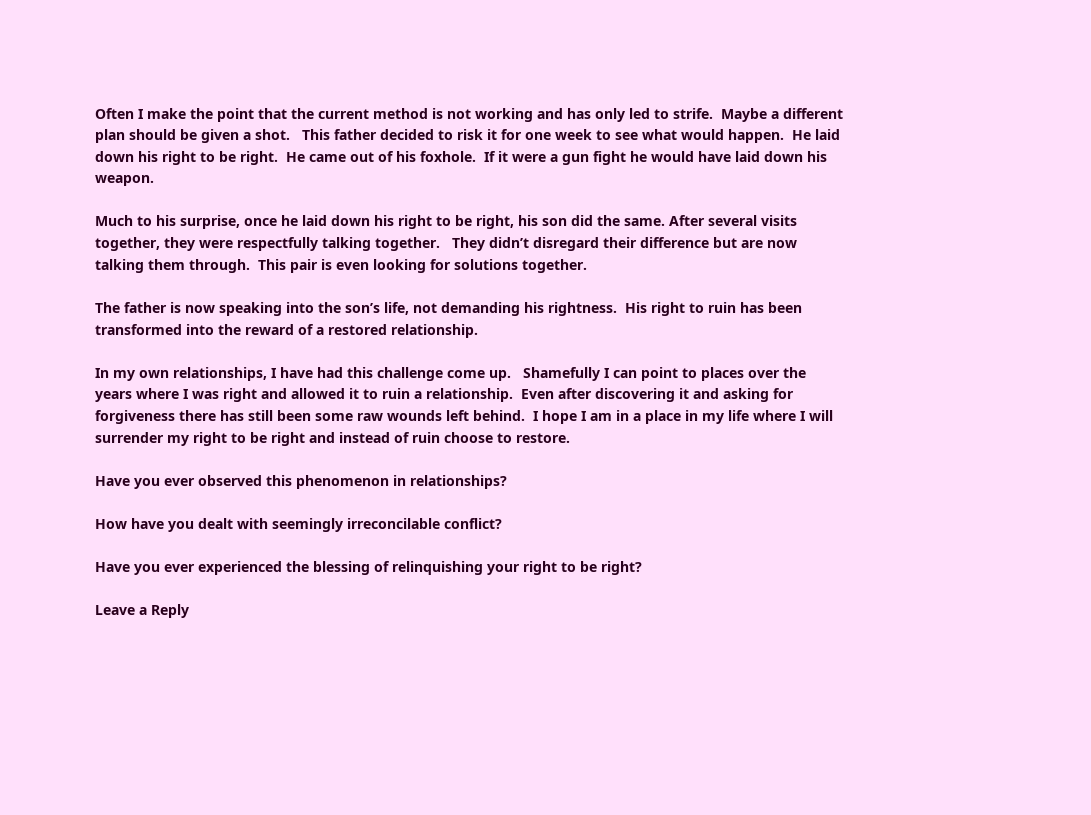Often I make the point that the current method is not working and has only led to strife.  Maybe a different plan should be given a shot.   This father decided to risk it for one week to see what would happen.  He laid down his right to be right.  He came out of his foxhole.  If it were a gun fight he would have laid down his weapon.

Much to his surprise, once he laid down his right to be right, his son did the same. After several visits together, they were respectfully talking together.   They didn’t disregard their difference but are now talking them through.  This pair is even looking for solutions together.

The father is now speaking into the son’s life, not demanding his rightness.  His right to ruin has been transformed into the reward of a restored relationship.

In my own relationships, I have had this challenge come up.   Shamefully I can point to places over the years where I was right and allowed it to ruin a relationship.  Even after discovering it and asking for forgiveness there has still been some raw wounds left behind.  I hope I am in a place in my life where I will surrender my right to be right and instead of ruin choose to restore.

Have you ever observed this phenomenon in relationships?

How have you dealt with seemingly irreconcilable conflict?

Have you ever experienced the blessing of relinquishing your right to be right?

Leave a Reply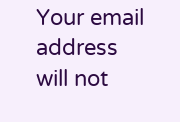Your email address will not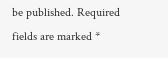be published. Required fields are marked *